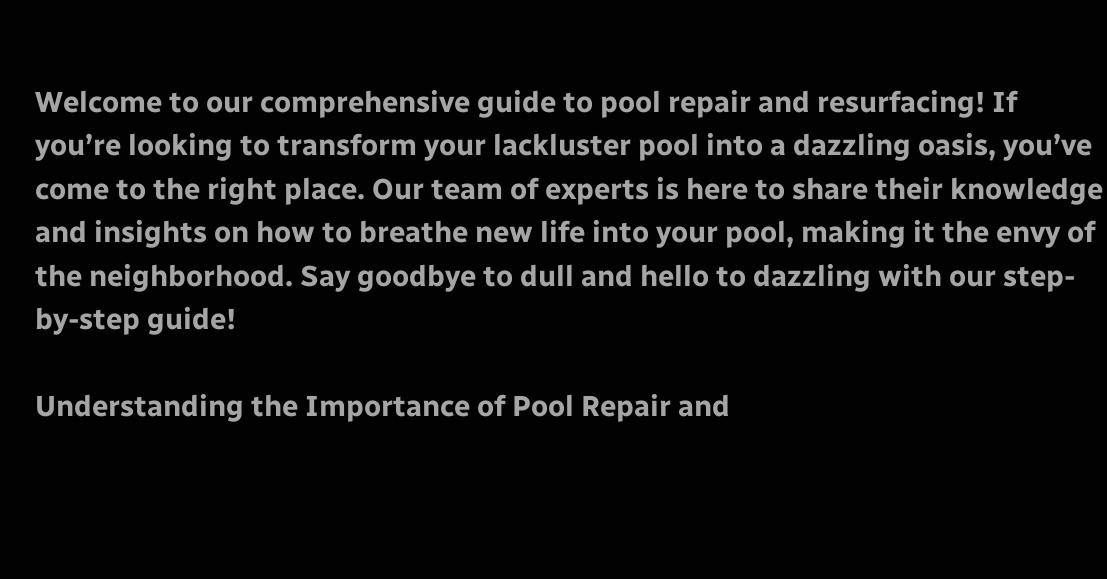Welcome to our comprehensive guide to pool repair and resurfacing! If you’re looking to transform your lackluster pool into a dazzling oasis, you’ve come to the right place. Our team of experts is here to share their knowledge and insights on how to breathe new life into your pool, making it the envy of the neighborhood. Say goodbye to dull and hello to dazzling with our step-by-step guide!

Understanding the Importance of Pool Repair and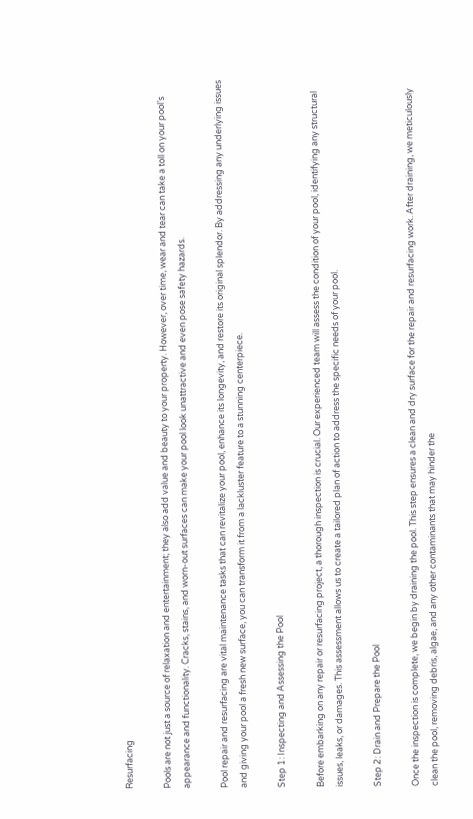Resurfacing

Pools are not just a source of relaxation and entertainment; they also add value and beauty to your property. However, over time, wear and tear can take a toll on your pool’s appearance and functionality. Cracks, stains, and worn-out surfaces can make your pool look unattractive and even pose safety hazards.

Pool repair and resurfacing are vital maintenance tasks that can revitalize your pool, enhance its longevity, and restore its original splendor. By addressing any underlying issues and giving your pool a fresh new surface, you can transform it from a lackluster feature to a stunning centerpiece.

Step 1: Inspecting and Assessing the Pool

Before embarking on any repair or resurfacing project, a thorough inspection is crucial. Our experienced team will assess the condition of your pool, identifying any structural issues, leaks, or damages. This assessment allows us to create a tailored plan of action to address the specific needs of your pool.

Step 2: Drain and Prepare the Pool

Once the inspection is complete, we begin by draining the pool. This step ensures a clean and dry surface for the repair and resurfacing work. After draining, we meticulously clean the pool, removing debris, algae, and any other contaminants that may hinder the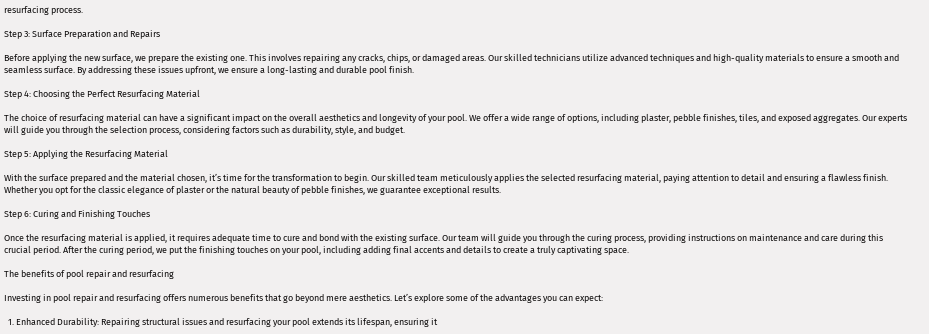resurfacing process.

Step 3: Surface Preparation and Repairs

Before applying the new surface, we prepare the existing one. This involves repairing any cracks, chips, or damaged areas. Our skilled technicians utilize advanced techniques and high-quality materials to ensure a smooth and seamless surface. By addressing these issues upfront, we ensure a long-lasting and durable pool finish.

Step 4: Choosing the Perfect Resurfacing Material

The choice of resurfacing material can have a significant impact on the overall aesthetics and longevity of your pool. We offer a wide range of options, including plaster, pebble finishes, tiles, and exposed aggregates. Our experts will guide you through the selection process, considering factors such as durability, style, and budget.

Step 5: Applying the Resurfacing Material

With the surface prepared and the material chosen, it’s time for the transformation to begin. Our skilled team meticulously applies the selected resurfacing material, paying attention to detail and ensuring a flawless finish. Whether you opt for the classic elegance of plaster or the natural beauty of pebble finishes, we guarantee exceptional results.

Step 6: Curing and Finishing Touches

Once the resurfacing material is applied, it requires adequate time to cure and bond with the existing surface. Our team will guide you through the curing process, providing instructions on maintenance and care during this crucial period. After the curing period, we put the finishing touches on your pool, including adding final accents and details to create a truly captivating space.

The benefits of pool repair and resurfacing

Investing in pool repair and resurfacing offers numerous benefits that go beyond mere aesthetics. Let’s explore some of the advantages you can expect:

  1. Enhanced Durability: Repairing structural issues and resurfacing your pool extends its lifespan, ensuring it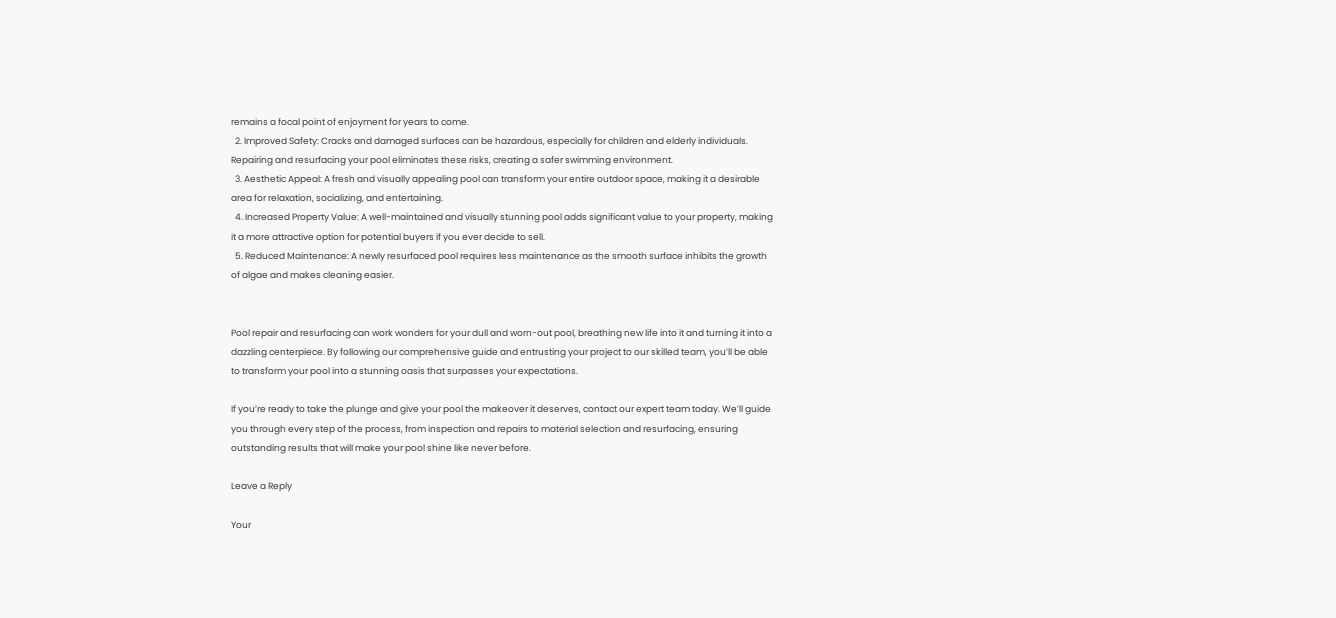remains a focal point of enjoyment for years to come.
  2. Improved Safety: Cracks and damaged surfaces can be hazardous, especially for children and elderly individuals. Repairing and resurfacing your pool eliminates these risks, creating a safer swimming environment.
  3. Aesthetic Appeal: A fresh and visually appealing pool can transform your entire outdoor space, making it a desirable area for relaxation, socializing, and entertaining.
  4. Increased Property Value: A well-maintained and visually stunning pool adds significant value to your property, making it a more attractive option for potential buyers if you ever decide to sell.
  5. Reduced Maintenance: A newly resurfaced pool requires less maintenance as the smooth surface inhibits the growth of algae and makes cleaning easier.


Pool repair and resurfacing can work wonders for your dull and worn-out pool, breathing new life into it and turning it into a dazzling centerpiece. By following our comprehensive guide and entrusting your project to our skilled team, you’ll be able to transform your pool into a stunning oasis that surpasses your expectations.

If you’re ready to take the plunge and give your pool the makeover it deserves, contact our expert team today. We’ll guide you through every step of the process, from inspection and repairs to material selection and resurfacing, ensuring outstanding results that will make your pool shine like never before.

Leave a Reply

Your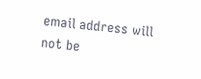email address will not be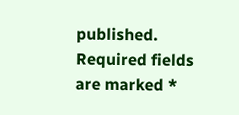published. Required fields are marked *